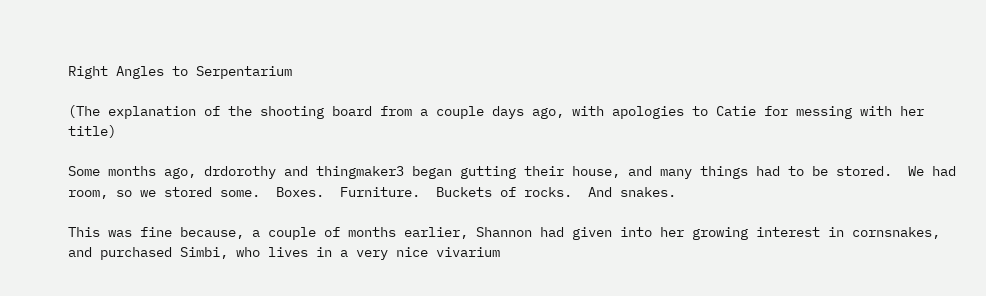Right Angles to Serpentarium

(The explanation of the shooting board from a couple days ago, with apologies to Catie for messing with her title)

Some months ago, drdorothy and thingmaker3 began gutting their house, and many things had to be stored.  We had room, so we stored some.  Boxes.  Furniture.  Buckets of rocks.  And snakes.

This was fine because, a couple of months earlier, Shannon had given into her growing interest in cornsnakes, and purchased Simbi, who lives in a very nice vivarium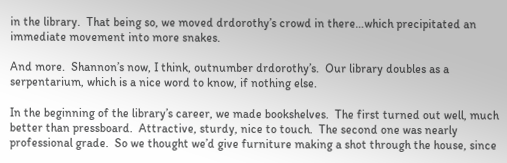in the library.  That being so, we moved drdorothy’s crowd in there…which precipitated an immediate movement into more snakes.

And more.  Shannon’s now, I think, outnumber drdorothy’s.  Our library doubles as a serpentarium, which is a nice word to know, if nothing else.

In the beginning of the library’s career, we made bookshelves.  The first turned out well, much better than pressboard.  Attractive, sturdy, nice to touch.  The second one was nearly professional grade.  So we thought we’d give furniture making a shot through the house, since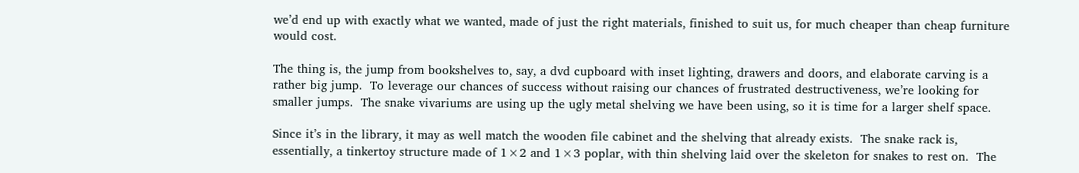we’d end up with exactly what we wanted, made of just the right materials, finished to suit us, for much cheaper than cheap furniture would cost.

The thing is, the jump from bookshelves to, say, a dvd cupboard with inset lighting, drawers and doors, and elaborate carving is a rather big jump.  To leverage our chances of success without raising our chances of frustrated destructiveness, we’re looking for smaller jumps.  The snake vivariums are using up the ugly metal shelving we have been using, so it is time for a larger shelf space.

Since it’s in the library, it may as well match the wooden file cabinet and the shelving that already exists.  The snake rack is, essentially, a tinkertoy structure made of 1×2 and 1×3 poplar, with thin shelving laid over the skeleton for snakes to rest on.  The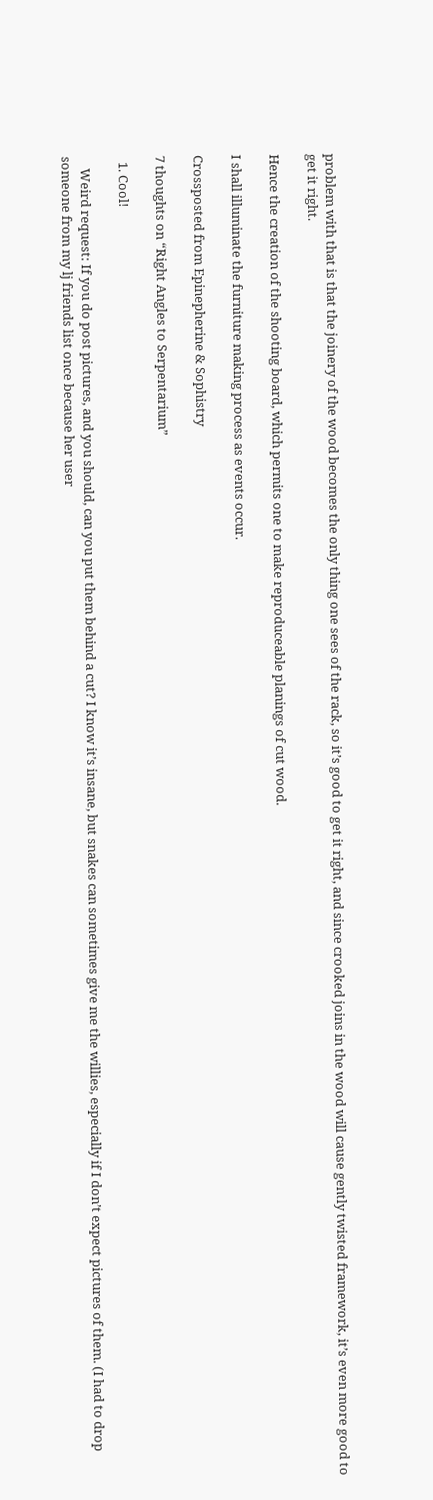problem with that is that the joinery of the wood becomes the only thing one sees of the rack, so it’s good to get it right, and since crooked joins in the wood will cause gently twisted framework, it’s even more good to get it right.

Hence the creation of the shooting board, which permits one to make reproduceable planings of cut wood.

I shall illuminate the furniture making process as events occur.

Crossposted from Epinepherine & Sophistry

7 thoughts on “Right Angles to Serpentarium”

  1. Cool!

    Weird request: If you do post pictures, and you should, can you put them behind a cut? I know it’s insane, but snakes can sometimes give me the willies, especially if I don’t expect pictures of them. (I had to drop someone from my lj friends list once because her user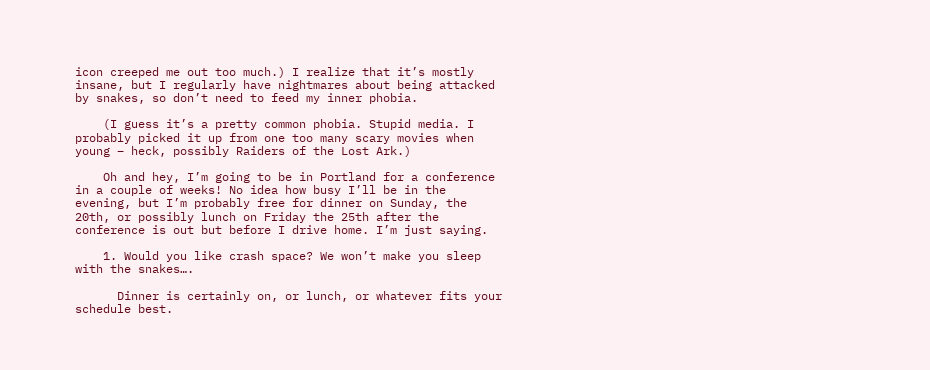icon creeped me out too much.) I realize that it’s mostly insane, but I regularly have nightmares about being attacked by snakes, so don’t need to feed my inner phobia.

    (I guess it’s a pretty common phobia. Stupid media. I probably picked it up from one too many scary movies when young – heck, possibly Raiders of the Lost Ark.)

    Oh and hey, I’m going to be in Portland for a conference in a couple of weeks! No idea how busy I’ll be in the evening, but I’m probably free for dinner on Sunday, the 20th, or possibly lunch on Friday the 25th after the conference is out but before I drive home. I’m just saying.

    1. Would you like crash space? We won’t make you sleep with the snakes….

      Dinner is certainly on, or lunch, or whatever fits your schedule best.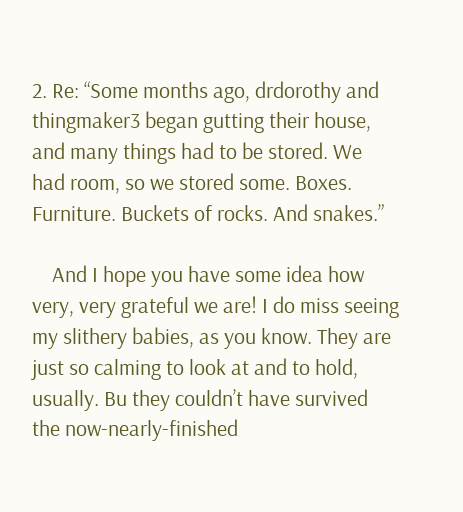2. Re: “Some months ago, drdorothy and thingmaker3 began gutting their house, and many things had to be stored. We had room, so we stored some. Boxes. Furniture. Buckets of rocks. And snakes.”

    And I hope you have some idea how very, very grateful we are! I do miss seeing my slithery babies, as you know. They are just so calming to look at and to hold, usually. Bu they couldn’t have survived the now-nearly-finished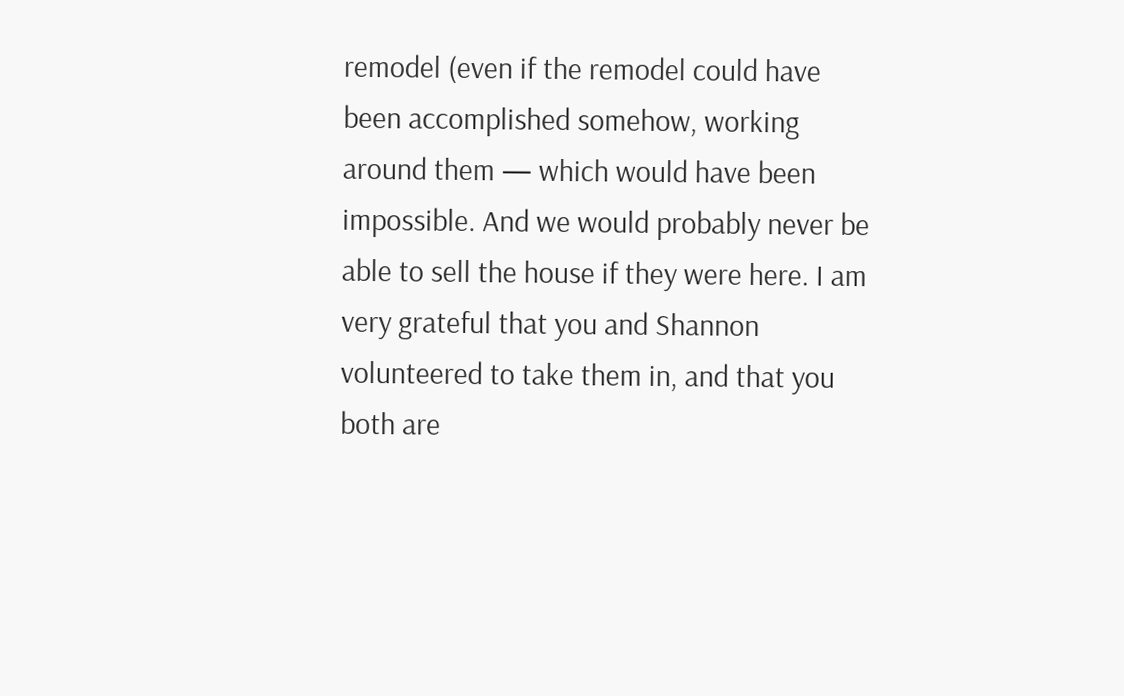remodel (even if the remodel could have been accomplished somehow, working around them — which would have been impossible. And we would probably never be able to sell the house if they were here. I am very grateful that you and Shannon volunteered to take them in, and that you both are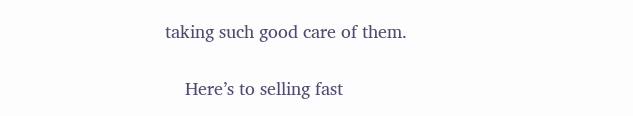taking such good care of them.

    Here’s to selling fast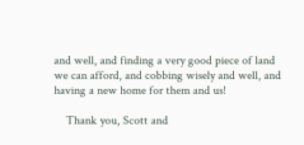and well, and finding a very good piece of land we can afford, and cobbing wisely and well, and having a new home for them and us!

    Thank you, Scott and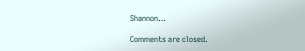Shannon…

Comments are closed.